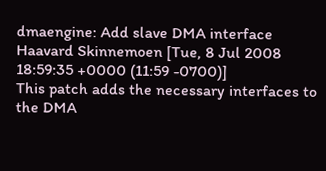dmaengine: Add slave DMA interface
Haavard Skinnemoen [Tue, 8 Jul 2008 18:59:35 +0000 (11:59 -0700)]
This patch adds the necessary interfaces to the DMA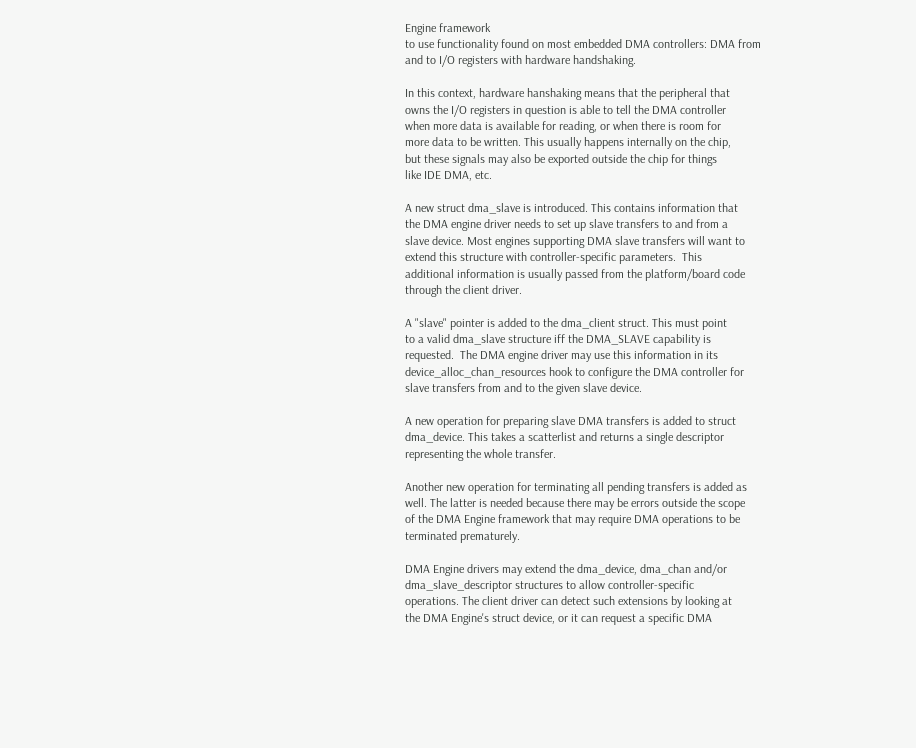Engine framework
to use functionality found on most embedded DMA controllers: DMA from
and to I/O registers with hardware handshaking.

In this context, hardware hanshaking means that the peripheral that
owns the I/O registers in question is able to tell the DMA controller
when more data is available for reading, or when there is room for
more data to be written. This usually happens internally on the chip,
but these signals may also be exported outside the chip for things
like IDE DMA, etc.

A new struct dma_slave is introduced. This contains information that
the DMA engine driver needs to set up slave transfers to and from a
slave device. Most engines supporting DMA slave transfers will want to
extend this structure with controller-specific parameters.  This
additional information is usually passed from the platform/board code
through the client driver.

A "slave" pointer is added to the dma_client struct. This must point
to a valid dma_slave structure iff the DMA_SLAVE capability is
requested.  The DMA engine driver may use this information in its
device_alloc_chan_resources hook to configure the DMA controller for
slave transfers from and to the given slave device.

A new operation for preparing slave DMA transfers is added to struct
dma_device. This takes a scatterlist and returns a single descriptor
representing the whole transfer.

Another new operation for terminating all pending transfers is added as
well. The latter is needed because there may be errors outside the scope
of the DMA Engine framework that may require DMA operations to be
terminated prematurely.

DMA Engine drivers may extend the dma_device, dma_chan and/or
dma_slave_descriptor structures to allow controller-specific
operations. The client driver can detect such extensions by looking at
the DMA Engine's struct device, or it can request a specific DMA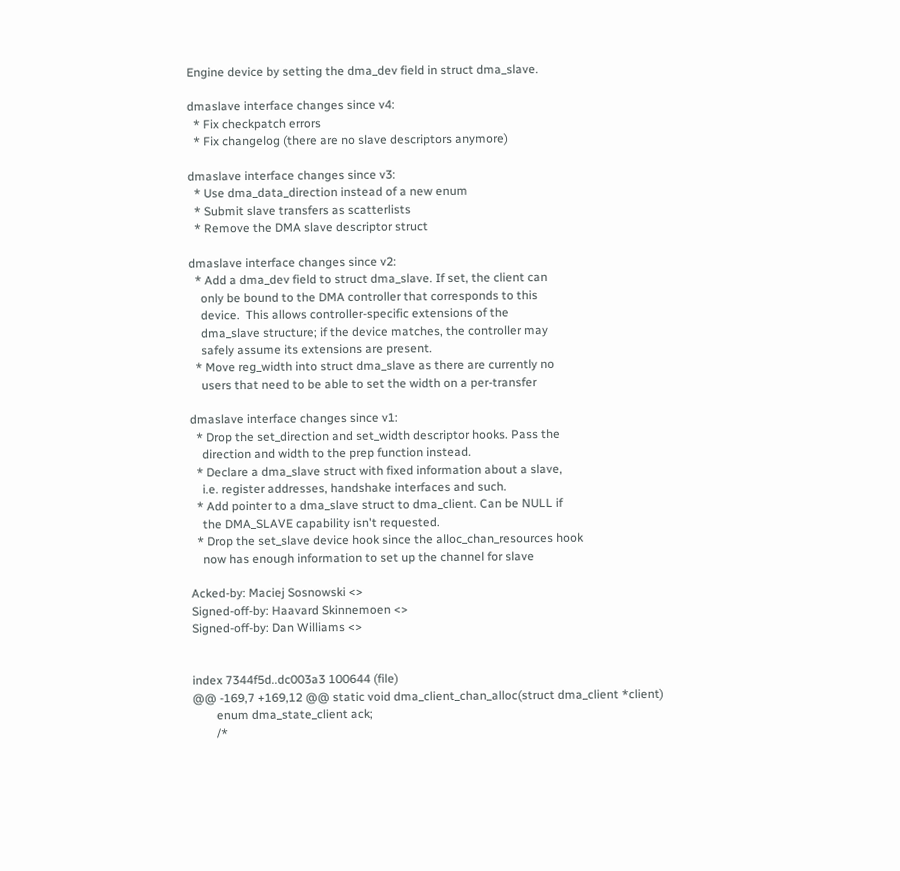Engine device by setting the dma_dev field in struct dma_slave.

dmaslave interface changes since v4:
  * Fix checkpatch errors
  * Fix changelog (there are no slave descriptors anymore)

dmaslave interface changes since v3:
  * Use dma_data_direction instead of a new enum
  * Submit slave transfers as scatterlists
  * Remove the DMA slave descriptor struct

dmaslave interface changes since v2:
  * Add a dma_dev field to struct dma_slave. If set, the client can
    only be bound to the DMA controller that corresponds to this
    device.  This allows controller-specific extensions of the
    dma_slave structure; if the device matches, the controller may
    safely assume its extensions are present.
  * Move reg_width into struct dma_slave as there are currently no
    users that need to be able to set the width on a per-transfer

dmaslave interface changes since v1:
  * Drop the set_direction and set_width descriptor hooks. Pass the
    direction and width to the prep function instead.
  * Declare a dma_slave struct with fixed information about a slave,
    i.e. register addresses, handshake interfaces and such.
  * Add pointer to a dma_slave struct to dma_client. Can be NULL if
    the DMA_SLAVE capability isn't requested.
  * Drop the set_slave device hook since the alloc_chan_resources hook
    now has enough information to set up the channel for slave

Acked-by: Maciej Sosnowski <>
Signed-off-by: Haavard Skinnemoen <>
Signed-off-by: Dan Williams <>


index 7344f5d..dc003a3 100644 (file)
@@ -169,7 +169,12 @@ static void dma_client_chan_alloc(struct dma_client *client)
        enum dma_state_client ack;
        /*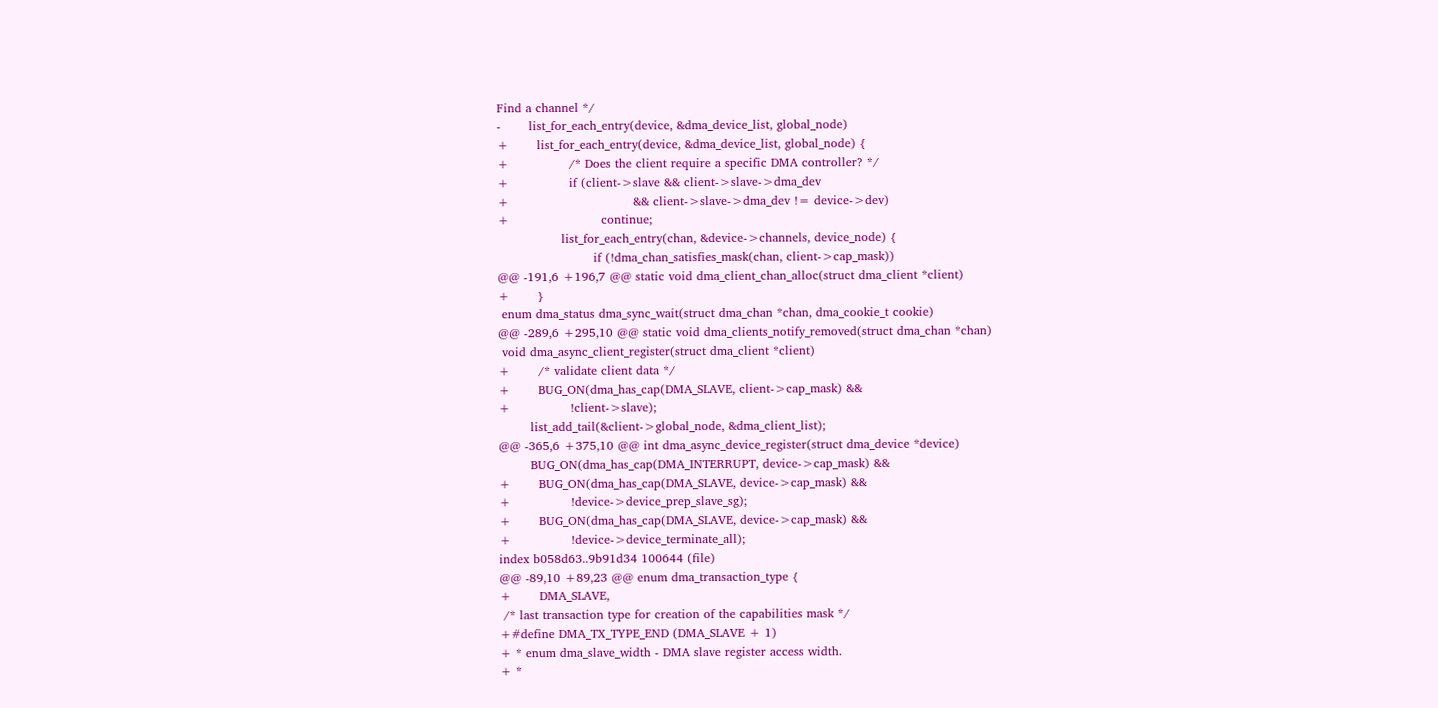Find a channel */
-       list_for_each_entry(device, &dma_device_list, global_node)
+       list_for_each_entry(device, &dma_device_list, global_node) {
+               /* Does the client require a specific DMA controller? */
+               if (client->slave && client->slave->dma_dev
+                               && client->slave->dma_dev != device->dev)
+                       continue;
                list_for_each_entry(chan, &device->channels, device_node) {
                        if (!dma_chan_satisfies_mask(chan, client->cap_mask))
@@ -191,6 +196,7 @@ static void dma_client_chan_alloc(struct dma_client *client)
+       }
 enum dma_status dma_sync_wait(struct dma_chan *chan, dma_cookie_t cookie)
@@ -289,6 +295,10 @@ static void dma_clients_notify_removed(struct dma_chan *chan)
 void dma_async_client_register(struct dma_client *client)
+       /* validate client data */
+       BUG_ON(dma_has_cap(DMA_SLAVE, client->cap_mask) &&
+               !client->slave);
        list_add_tail(&client->global_node, &dma_client_list);
@@ -365,6 +375,10 @@ int dma_async_device_register(struct dma_device *device)
        BUG_ON(dma_has_cap(DMA_INTERRUPT, device->cap_mask) &&
+       BUG_ON(dma_has_cap(DMA_SLAVE, device->cap_mask) &&
+               !device->device_prep_slave_sg);
+       BUG_ON(dma_has_cap(DMA_SLAVE, device->cap_mask) &&
+               !device->device_terminate_all);
index b058d63..9b91d34 100644 (file)
@@ -89,10 +89,23 @@ enum dma_transaction_type {
+       DMA_SLAVE,
 /* last transaction type for creation of the capabilities mask */
+#define DMA_TX_TYPE_END (DMA_SLAVE + 1)
+ * enum dma_slave_width - DMA slave register access width.
+ *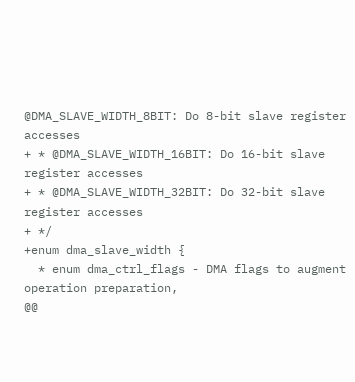@DMA_SLAVE_WIDTH_8BIT: Do 8-bit slave register accesses
+ * @DMA_SLAVE_WIDTH_16BIT: Do 16-bit slave register accesses
+ * @DMA_SLAVE_WIDTH_32BIT: Do 32-bit slave register accesses
+ */
+enum dma_slave_width {
  * enum dma_ctrl_flags - DMA flags to augment operation preparation,
@@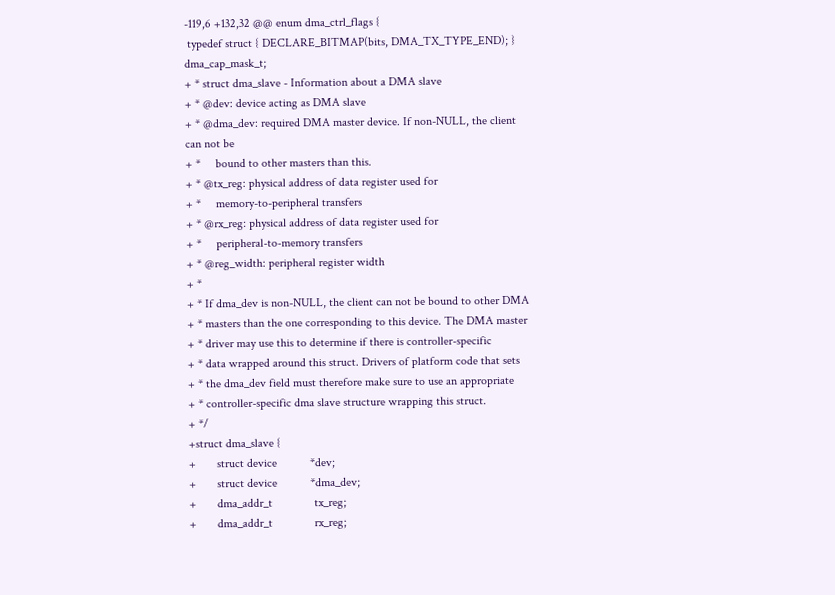-119,6 +132,32 @@ enum dma_ctrl_flags {
 typedef struct { DECLARE_BITMAP(bits, DMA_TX_TYPE_END); } dma_cap_mask_t;
+ * struct dma_slave - Information about a DMA slave
+ * @dev: device acting as DMA slave
+ * @dma_dev: required DMA master device. If non-NULL, the client can not be
+ *     bound to other masters than this.
+ * @tx_reg: physical address of data register used for
+ *     memory-to-peripheral transfers
+ * @rx_reg: physical address of data register used for
+ *     peripheral-to-memory transfers
+ * @reg_width: peripheral register width
+ *
+ * If dma_dev is non-NULL, the client can not be bound to other DMA
+ * masters than the one corresponding to this device. The DMA master
+ * driver may use this to determine if there is controller-specific
+ * data wrapped around this struct. Drivers of platform code that sets
+ * the dma_dev field must therefore make sure to use an appropriate
+ * controller-specific dma slave structure wrapping this struct.
+ */
+struct dma_slave {
+       struct device           *dev;
+       struct device           *dma_dev;
+       dma_addr_t              tx_reg;
+       dma_addr_t              rx_reg;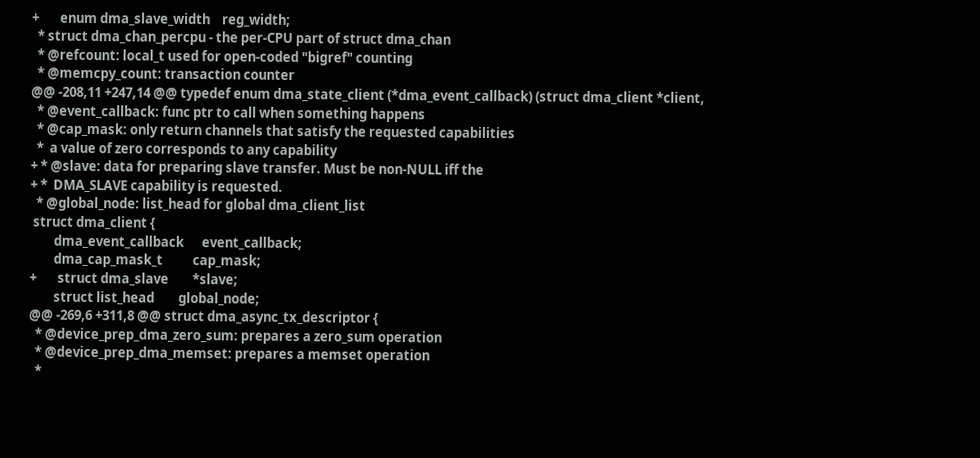+       enum dma_slave_width    reg_width;
  * struct dma_chan_percpu - the per-CPU part of struct dma_chan
  * @refcount: local_t used for open-coded "bigref" counting
  * @memcpy_count: transaction counter
@@ -208,11 +247,14 @@ typedef enum dma_state_client (*dma_event_callback) (struct dma_client *client,
  * @event_callback: func ptr to call when something happens
  * @cap_mask: only return channels that satisfy the requested capabilities
  *  a value of zero corresponds to any capability
+ * @slave: data for preparing slave transfer. Must be non-NULL iff the
+ *  DMA_SLAVE capability is requested.
  * @global_node: list_head for global dma_client_list
 struct dma_client {
        dma_event_callback      event_callback;
        dma_cap_mask_t          cap_mask;
+       struct dma_slave        *slave;
        struct list_head        global_node;
@@ -269,6 +311,8 @@ struct dma_async_tx_descriptor {
  * @device_prep_dma_zero_sum: prepares a zero_sum operation
  * @device_prep_dma_memset: prepares a memset operation
  *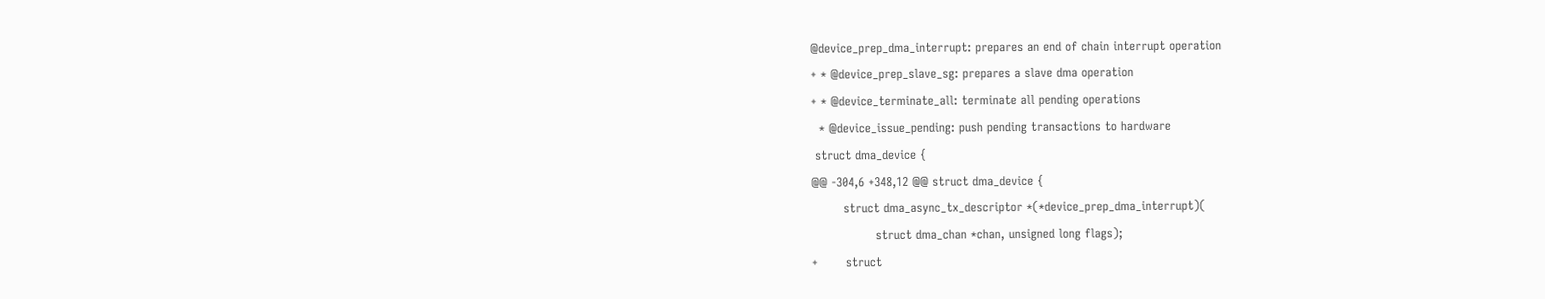@device_prep_dma_interrupt: prepares an end of chain interrupt operation
+ * @device_prep_slave_sg: prepares a slave dma operation
+ * @device_terminate_all: terminate all pending operations
  * @device_issue_pending: push pending transactions to hardware
 struct dma_device {
@@ -304,6 +348,12 @@ struct dma_device {
        struct dma_async_tx_descriptor *(*device_prep_dma_interrupt)(
                struct dma_chan *chan, unsigned long flags);
+       struct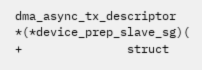dma_async_tx_descriptor *(*device_prep_slave_sg)(
+               struct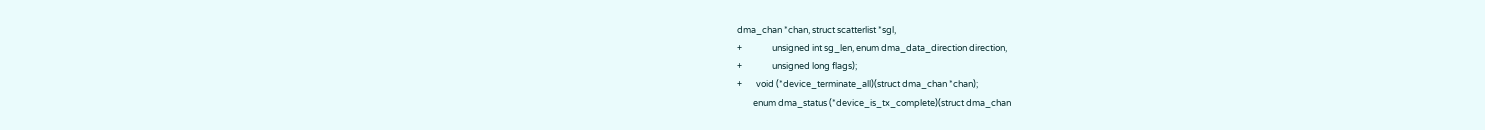dma_chan *chan, struct scatterlist *sgl,
+               unsigned int sg_len, enum dma_data_direction direction,
+               unsigned long flags);
+       void (*device_terminate_all)(struct dma_chan *chan);
        enum dma_status (*device_is_tx_complete)(struct dma_chan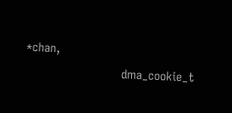*chan,
                        dma_cookie_t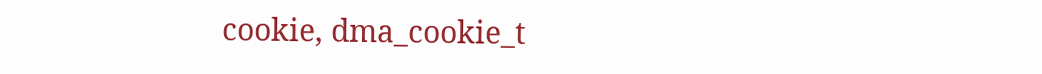cookie, dma_cookie_t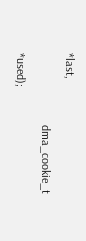*last,
                        dma_cookie_t *used);